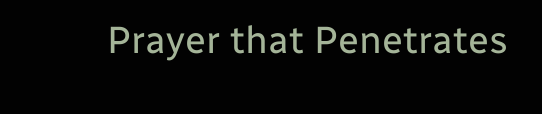Prayer that Penetrates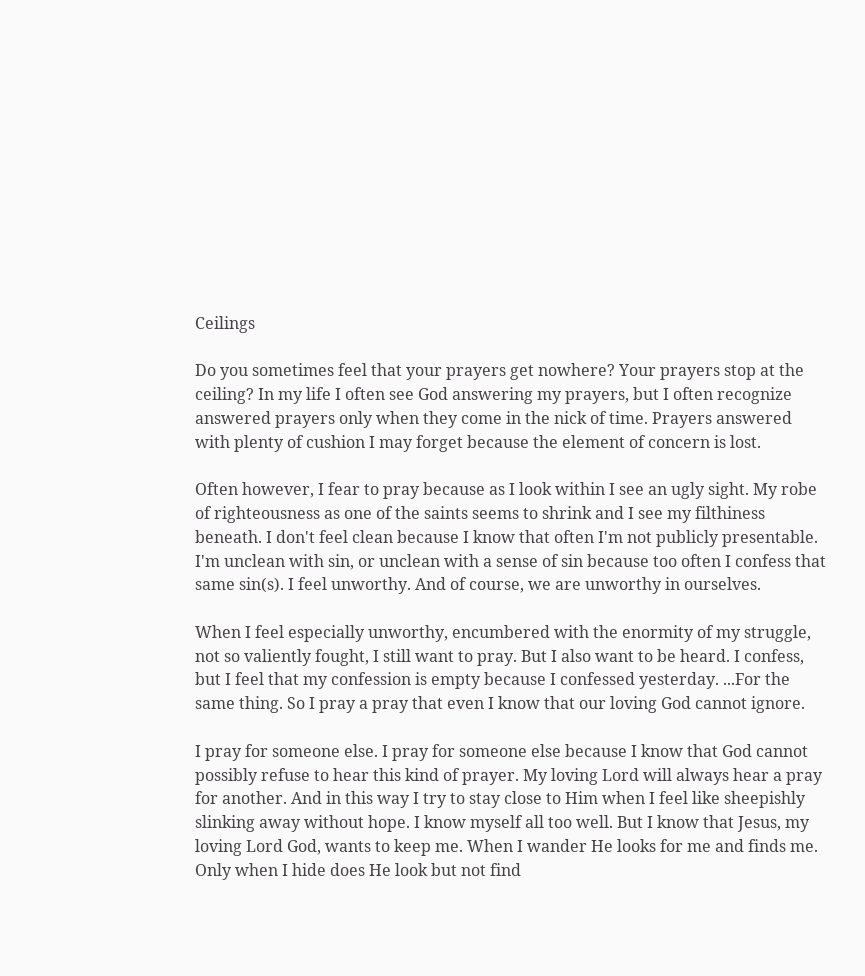Ceilings

Do you sometimes feel that your prayers get nowhere? Your prayers stop at the ceiling? In my life I often see God answering my prayers, but I often recognize answered prayers only when they come in the nick of time. Prayers answered with plenty of cushion I may forget because the element of concern is lost.

Often however, I fear to pray because as I look within I see an ugly sight. My robe of righteousness as one of the saints seems to shrink and I see my filthiness beneath. I don't feel clean because I know that often I'm not publicly presentable. I'm unclean with sin, or unclean with a sense of sin because too often I confess that same sin(s). I feel unworthy. And of course, we are unworthy in ourselves.

When I feel especially unworthy, encumbered with the enormity of my struggle, not so valiently fought, I still want to pray. But I also want to be heard. I confess, but I feel that my confession is empty because I confessed yesterday. ...For the same thing. So I pray a pray that even I know that our loving God cannot ignore.

I pray for someone else. I pray for someone else because I know that God cannot possibly refuse to hear this kind of prayer. My loving Lord will always hear a pray for another. And in this way I try to stay close to Him when I feel like sheepishly slinking away without hope. I know myself all too well. But I know that Jesus, my loving Lord God, wants to keep me. When I wander He looks for me and finds me. Only when I hide does He look but not find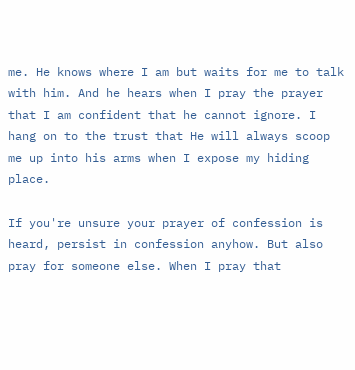me. He knows where I am but waits for me to talk with him. And he hears when I pray the prayer that I am confident that he cannot ignore. I hang on to the trust that He will always scoop me up into his arms when I expose my hiding place.

If you're unsure your prayer of confession is heard, persist in confession anyhow. But also pray for someone else. When I pray that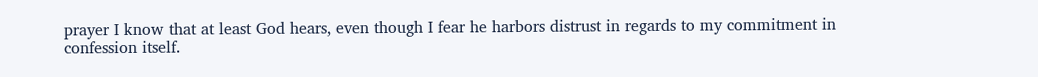prayer I know that at least God hears, even though I fear he harbors distrust in regards to my commitment in confession itself.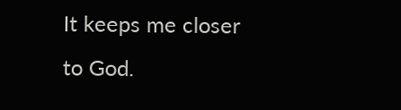It keeps me closer to God.